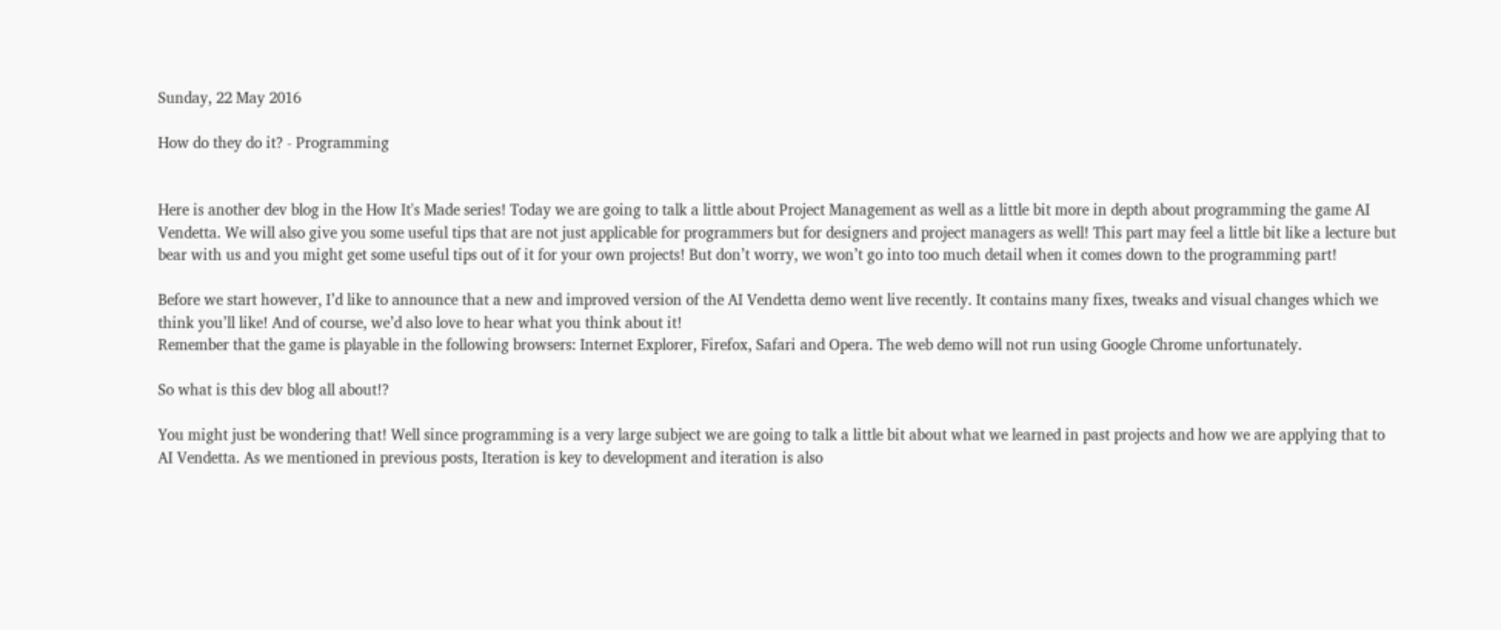Sunday, 22 May 2016

How do they do it? - Programming


Here is another dev blog in the How It's Made series! Today we are going to talk a little about Project Management as well as a little bit more in depth about programming the game AI Vendetta. We will also give you some useful tips that are not just applicable for programmers but for designers and project managers as well! This part may feel a little bit like a lecture but bear with us and you might get some useful tips out of it for your own projects! But don’t worry, we won’t go into too much detail when it comes down to the programming part!

Before we start however, I’d like to announce that a new and improved version of the AI Vendetta demo went live recently. It contains many fixes, tweaks and visual changes which we think you’ll like! And of course, we’d also love to hear what you think about it!
Remember that the game is playable in the following browsers: Internet Explorer, Firefox, Safari and Opera. The web demo will not run using Google Chrome unfortunately.

So what is this dev blog all about!?

You might just be wondering that! Well since programming is a very large subject we are going to talk a little bit about what we learned in past projects and how we are applying that to AI Vendetta. As we mentioned in previous posts, Iteration is key to development and iteration is also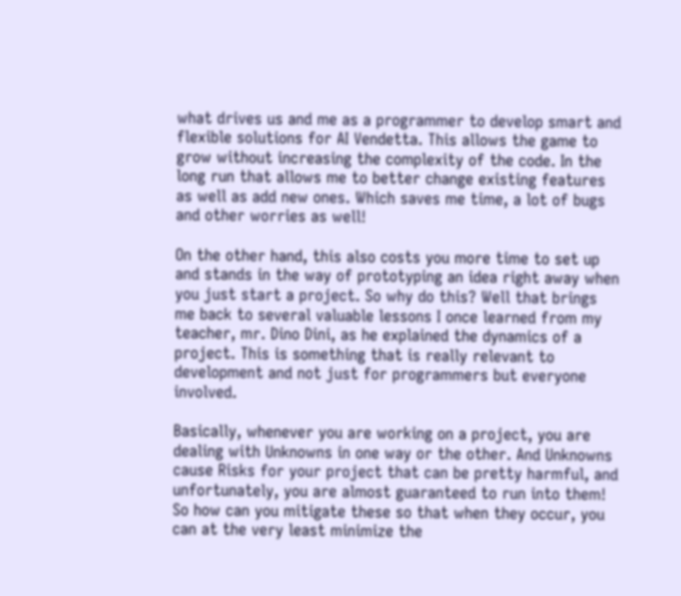what drives us and me as a programmer to develop smart and flexible solutions for AI Vendetta. This allows the game to grow without increasing the complexity of the code. In the long run that allows me to better change existing features as well as add new ones. Which saves me time, a lot of bugs and other worries as well!

On the other hand, this also costs you more time to set up and stands in the way of prototyping an idea right away when you just start a project. So why do this? Well that brings me back to several valuable lessons I once learned from my teacher, mr. Dino Dini, as he explained the dynamics of a project. This is something that is really relevant to development and not just for programmers but everyone involved.

Basically, whenever you are working on a project, you are dealing with Unknowns in one way or the other. And Unknowns cause Risks for your project that can be pretty harmful, and unfortunately, you are almost guaranteed to run into them! So how can you mitigate these so that when they occur, you can at the very least minimize the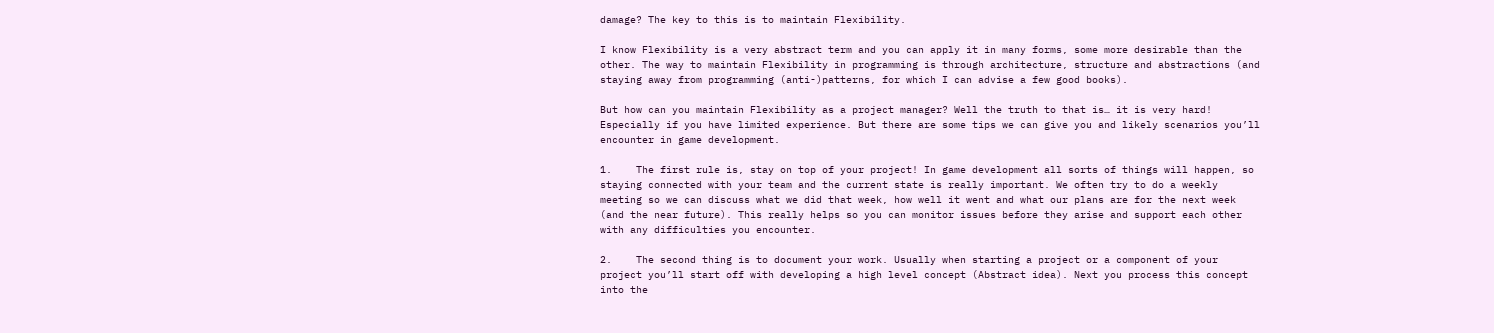damage? The key to this is to maintain Flexibility.

I know Flexibility is a very abstract term and you can apply it in many forms, some more desirable than the other. The way to maintain Flexibility in programming is through architecture, structure and abstractions (and staying away from programming (anti-)patterns, for which I can advise a few good books).

But how can you maintain Flexibility as a project manager? Well the truth to that is… it is very hard! Especially if you have limited experience. But there are some tips we can give you and likely scenarios you’ll encounter in game development.

1.    The first rule is, stay on top of your project! In game development all sorts of things will happen, so staying connected with your team and the current state is really important. We often try to do a weekly meeting so we can discuss what we did that week, how well it went and what our plans are for the next week (and the near future). This really helps so you can monitor issues before they arise and support each other with any difficulties you encounter.

2.    The second thing is to document your work. Usually when starting a project or a component of your project you’ll start off with developing a high level concept (Abstract idea). Next you process this concept into the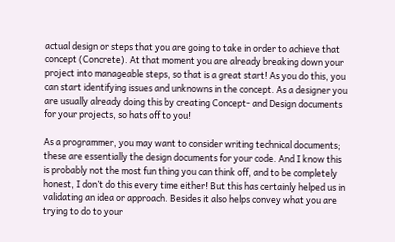actual design or steps that you are going to take in order to achieve that concept (Concrete). At that moment you are already breaking down your project into manageable steps, so that is a great start! As you do this, you can start identifying issues and unknowns in the concept. As a designer you are usually already doing this by creating Concept- and Design documents for your projects, so hats off to you!

As a programmer, you may want to consider writing technical documents; these are essentially the design documents for your code. And I know this is probably not the most fun thing you can think off, and to be completely honest, I don’t do this every time either! But this has certainly helped us in validating an idea or approach. Besides it also helps convey what you are trying to do to your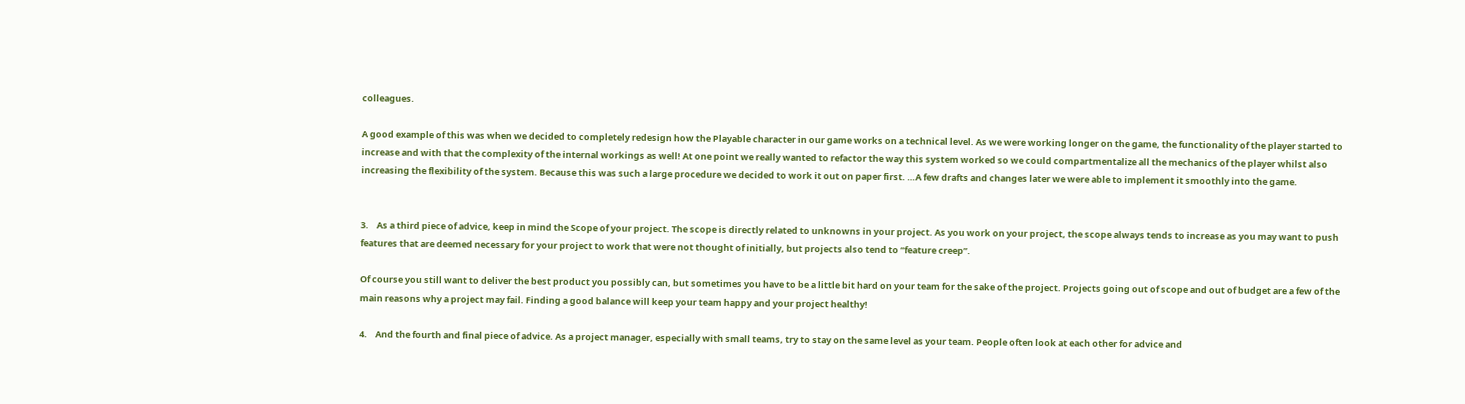colleagues.

A good example of this was when we decided to completely redesign how the Playable character in our game works on a technical level. As we were working longer on the game, the functionality of the player started to increase and with that the complexity of the internal workings as well! At one point we really wanted to refactor the way this system worked so we could compartmentalize all the mechanics of the player whilst also increasing the flexibility of the system. Because this was such a large procedure we decided to work it out on paper first. …A few drafts and changes later we were able to implement it smoothly into the game.


3.    As a third piece of advice, keep in mind the Scope of your project. The scope is directly related to unknowns in your project. As you work on your project, the scope always tends to increase as you may want to push features that are deemed necessary for your project to work that were not thought of initially, but projects also tend to “feature creep”.

Of course you still want to deliver the best product you possibly can, but sometimes you have to be a little bit hard on your team for the sake of the project. Projects going out of scope and out of budget are a few of the main reasons why a project may fail. Finding a good balance will keep your team happy and your project healthy!

4.    And the fourth and final piece of advice. As a project manager, especially with small teams, try to stay on the same level as your team. People often look at each other for advice and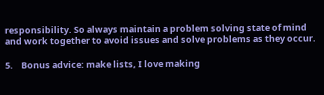responsibility. So always maintain a problem solving state of mind and work together to avoid issues and solve problems as they occur.

5.    Bonus advice: make lists, I love making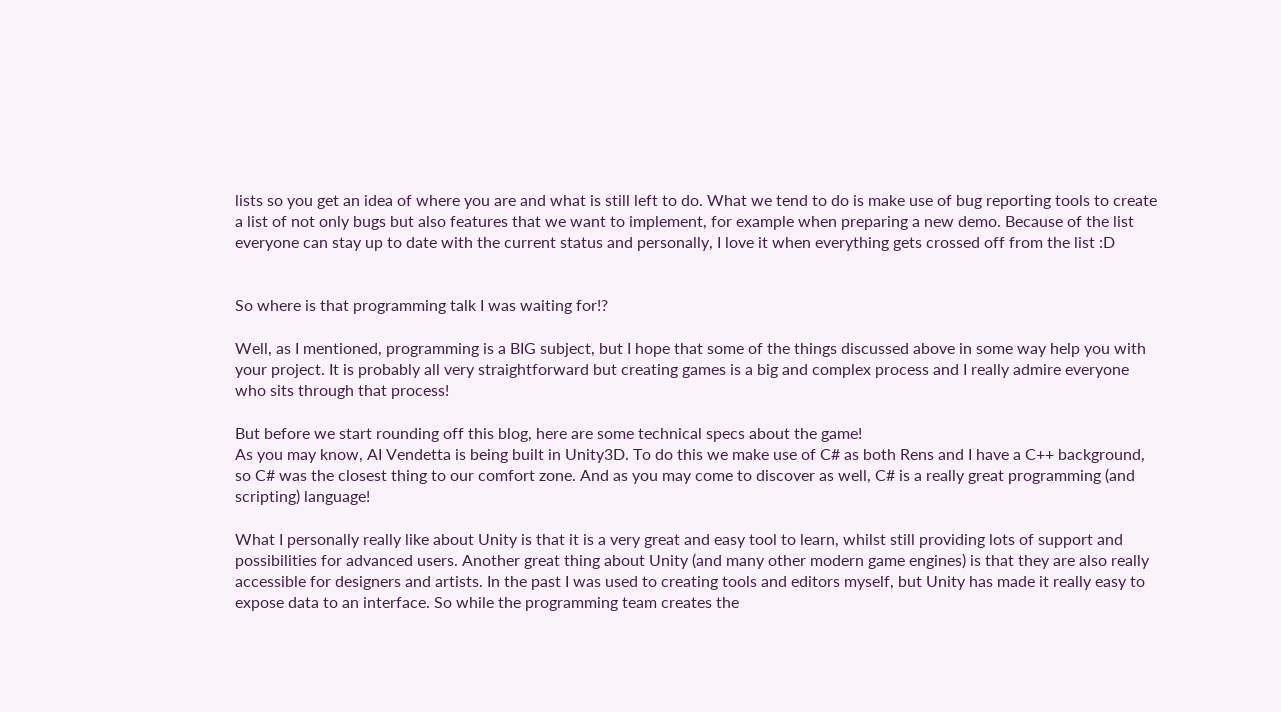lists so you get an idea of where you are and what is still left to do. What we tend to do is make use of bug reporting tools to create a list of not only bugs but also features that we want to implement, for example when preparing a new demo. Because of the list everyone can stay up to date with the current status and personally, I love it when everything gets crossed off from the list :D


So where is that programming talk I was waiting for!?

Well, as I mentioned, programming is a BIG subject, but I hope that some of the things discussed above in some way help you with your project. It is probably all very straightforward but creating games is a big and complex process and I really admire everyone who sits through that process!

But before we start rounding off this blog, here are some technical specs about the game!
As you may know, AI Vendetta is being built in Unity3D. To do this we make use of C# as both Rens and I have a C++ background, so C# was the closest thing to our comfort zone. And as you may come to discover as well, C# is a really great programming (and scripting) language!

What I personally really like about Unity is that it is a very great and easy tool to learn, whilst still providing lots of support and possibilities for advanced users. Another great thing about Unity (and many other modern game engines) is that they are also really accessible for designers and artists. In the past I was used to creating tools and editors myself, but Unity has made it really easy to expose data to an interface. So while the programming team creates the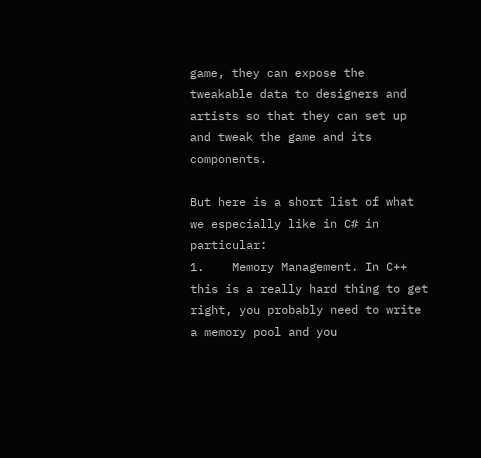game, they can expose the tweakable data to designers and artists so that they can set up and tweak the game and its components.

But here is a short list of what we especially like in C# in particular:
1.    Memory Management. In C++ this is a really hard thing to get right, you probably need to write a memory pool and you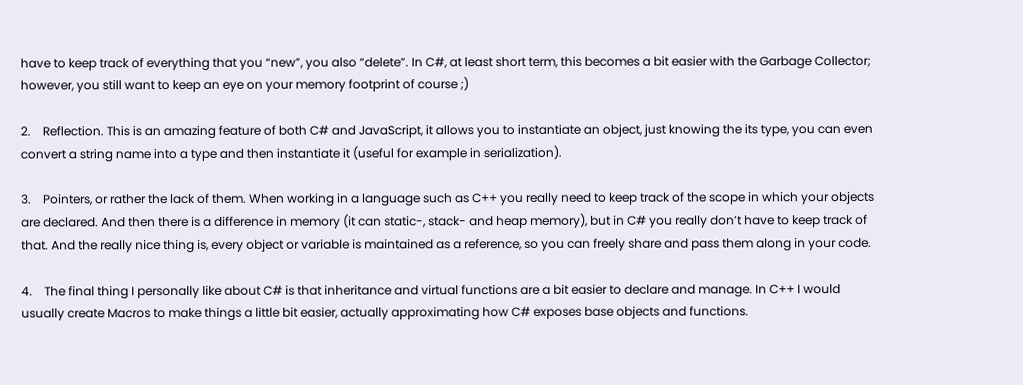have to keep track of everything that you “new”, you also “delete”. In C#, at least short term, this becomes a bit easier with the Garbage Collector; however, you still want to keep an eye on your memory footprint of course ;)

2.    Reflection. This is an amazing feature of both C# and JavaScript, it allows you to instantiate an object, just knowing the its type, you can even convert a string name into a type and then instantiate it (useful for example in serialization).

3.    Pointers, or rather the lack of them. When working in a language such as C++ you really need to keep track of the scope in which your objects are declared. And then there is a difference in memory (it can static-, stack- and heap memory), but in C# you really don’t have to keep track of that. And the really nice thing is, every object or variable is maintained as a reference, so you can freely share and pass them along in your code.

4.    The final thing I personally like about C# is that inheritance and virtual functions are a bit easier to declare and manage. In C++ I would usually create Macros to make things a little bit easier, actually approximating how C# exposes base objects and functions.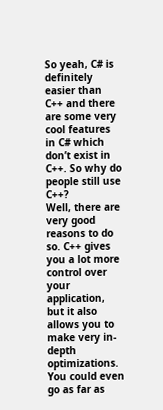So yeah, C# is definitely easier than C++ and there are some very cool features in C# which don’t exist in C++. So why do people still use C++?
Well, there are very good reasons to do so. C++ gives you a lot more control over your application, but it also allows you to make very in-depth optimizations. You could even go as far as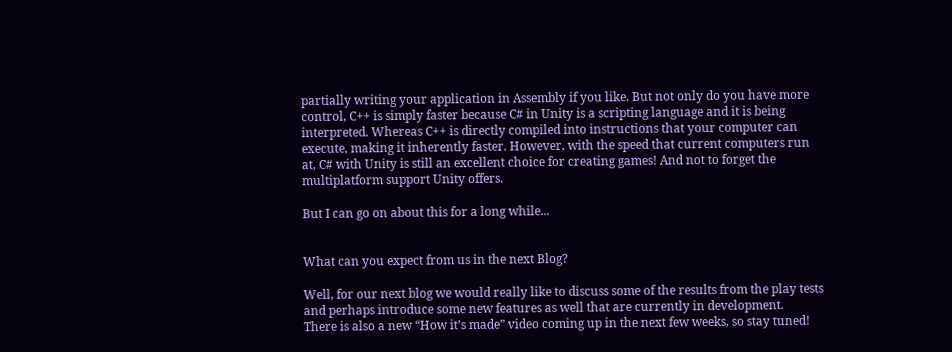partially writing your application in Assembly if you like. But not only do you have more control, C++ is simply faster because C# in Unity is a scripting language and it is being interpreted. Whereas C++ is directly compiled into instructions that your computer can execute, making it inherently faster. However, with the speed that current computers run at, C# with Unity is still an excellent choice for creating games! And not to forget the multiplatform support Unity offers.

But I can go on about this for a long while...


What can you expect from us in the next Blog?

Well, for our next blog we would really like to discuss some of the results from the play tests and perhaps introduce some new features as well that are currently in development.
There is also a new “How it’s made” video coming up in the next few weeks, so stay tuned!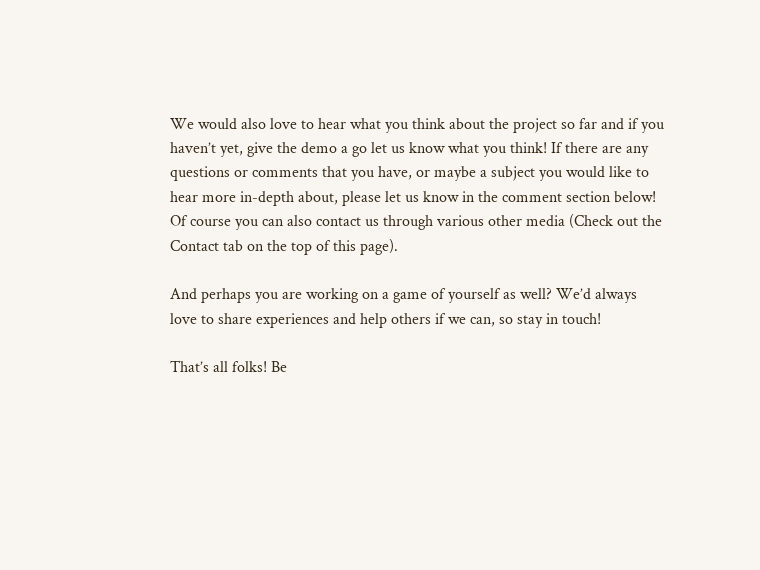We would also love to hear what you think about the project so far and if you haven’t yet, give the demo a go let us know what you think! If there are any questions or comments that you have, or maybe a subject you would like to hear more in-depth about, please let us know in the comment section below! Of course you can also contact us through various other media (Check out the Contact tab on the top of this page).

And perhaps you are working on a game of yourself as well? We’d always love to share experiences and help others if we can, so stay in touch!

That’s all folks! Be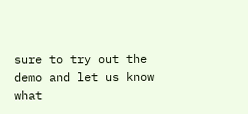sure to try out the demo and let us know what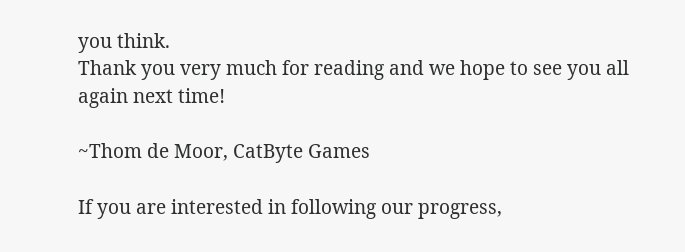you think.
Thank you very much for reading and we hope to see you all again next time!

~Thom de Moor, CatByte Games

If you are interested in following our progress,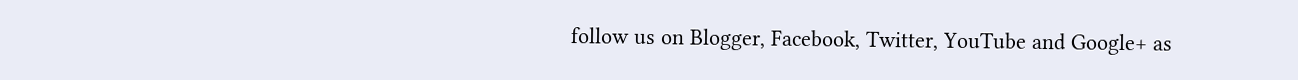follow us on Blogger, Facebook, Twitter, YouTube and Google+ as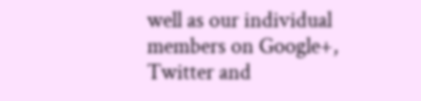well as our individual members on Google+, Twitter and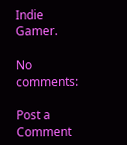Indie Gamer.

No comments:

Post a Comment